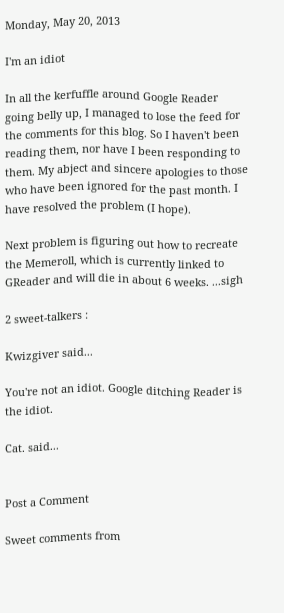Monday, May 20, 2013

I'm an idiot

In all the kerfuffle around Google Reader going belly up, I managed to lose the feed for the comments for this blog. So I haven't been reading them, nor have I been responding to them. My abject and sincere apologies to those who have been ignored for the past month. I have resolved the problem (I hope).

Next problem is figuring out how to recreate the Memeroll, which is currently linked to GReader and will die in about 6 weeks. ...sigh

2 sweet-talkers :

Kwizgiver said...

You're not an idiot. Google ditching Reader is the idiot.

Cat. said...


Post a Comment

Sweet comments from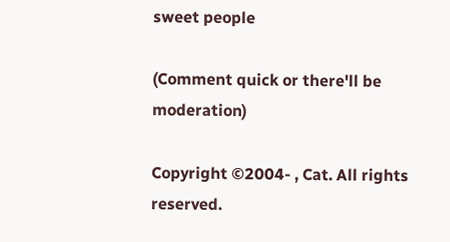sweet people

(Comment quick or there'll be moderation)

Copyright ©2004- , Cat. All rights reserved.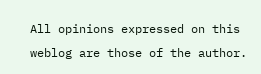All opinions expressed on this weblog are those of the author.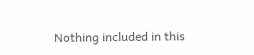Nothing included in this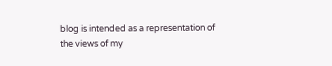blog is intended as a representation of the views of my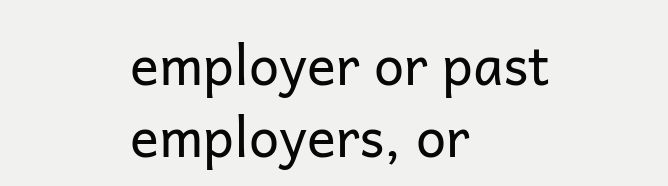employer or past employers, or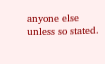anyone else unless so stated.